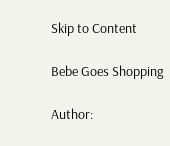Skip to Content

Bebe Goes Shopping

Author: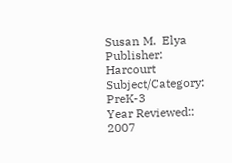Susan M.  Elya
Publisher: Harcourt
Subject/Category: PreK-3
Year Reviewed:: 2007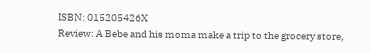ISBN: 015205426X
Review: A Bebe and his moma make a trip to the grocery store,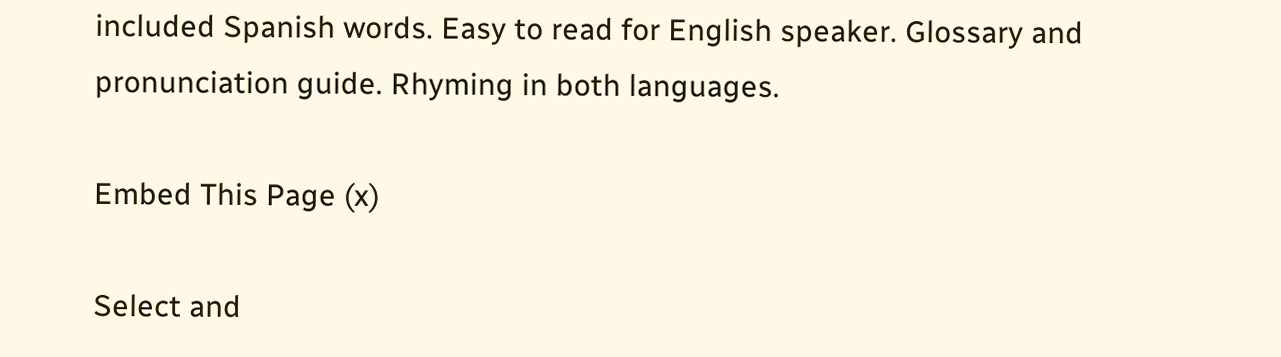included Spanish words. Easy to read for English speaker. Glossary and pronunciation guide. Rhyming in both languages.

Embed This Page (x)

Select and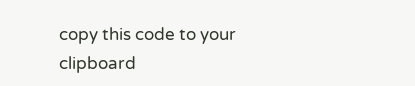copy this code to your clipboard